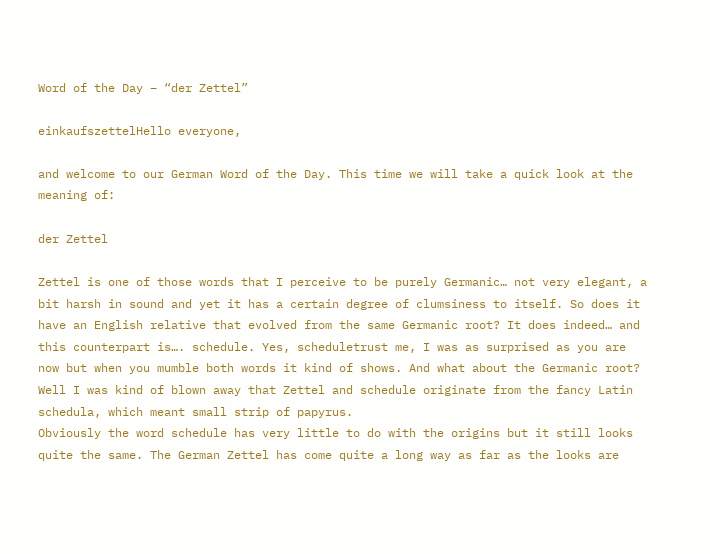Word of the Day – “der Zettel”

einkaufszettelHello everyone,

and welcome to our German Word of the Day. This time we will take a quick look at the meaning of:

der Zettel

Zettel is one of those words that I perceive to be purely Germanic… not very elegant, a bit harsh in sound and yet it has a certain degree of clumsiness to itself. So does it have an English relative that evolved from the same Germanic root? It does indeed… and this counterpart is…. schedule. Yes, scheduletrust me, I was as surprised as you are now but when you mumble both words it kind of shows. And what about the Germanic root? Well I was kind of blown away that Zettel and schedule originate from the fancy Latin schedula, which meant small strip of papyrus.
Obviously the word schedule has very little to do with the origins but it still looks quite the same. The German Zettel has come quite a long way as far as the looks are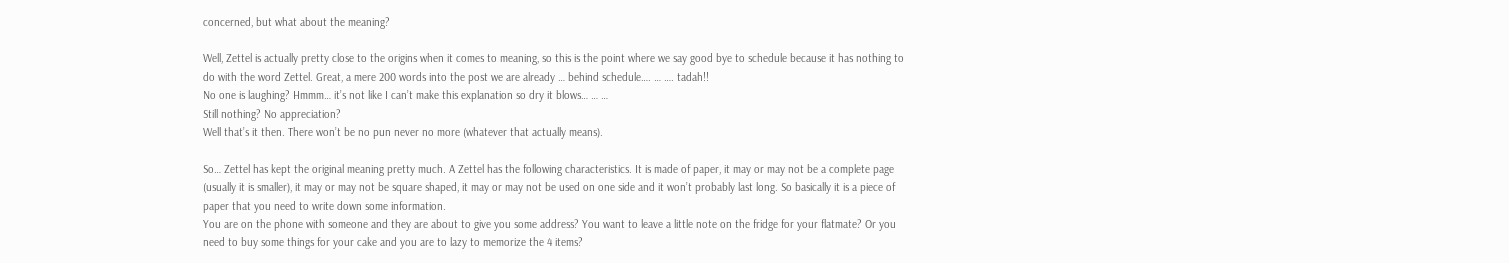concerned, but what about the meaning?

Well, Zettel is actually pretty close to the origins when it comes to meaning, so this is the point where we say good bye to schedule because it has nothing to do with the word Zettel. Great, a mere 200 words into the post we are already … behind schedule…. … …. tadah!!
No one is laughing? Hmmm… it’s not like I can’t make this explanation so dry it blows… … …
Still nothing? No appreciation?
Well that’s it then. There won’t be no pun never no more (whatever that actually means).

So… Zettel has kept the original meaning pretty much. A Zettel has the following characteristics. It is made of paper, it may or may not be a complete page (usually it is smaller), it may or may not be square shaped, it may or may not be used on one side and it won’t probably last long. So basically it is a piece of paper that you need to write down some information.
You are on the phone with someone and they are about to give you some address? You want to leave a little note on the fridge for your flatmate? Or you need to buy some things for your cake and you are to lazy to memorize the 4 items?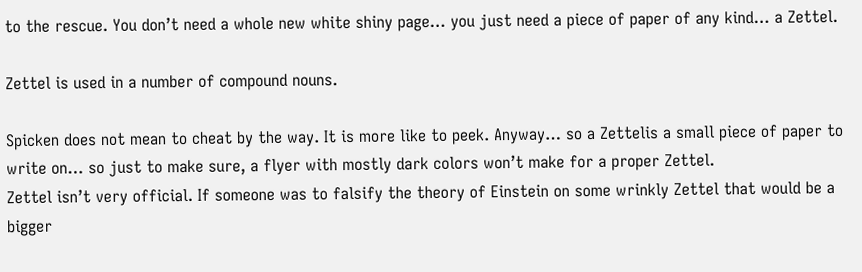to the rescue. You don’t need a whole new white shiny page… you just need a piece of paper of any kind… a Zettel.

Zettel is used in a number of compound nouns.

Spicken does not mean to cheat by the way. It is more like to peek. Anyway… so a Zettelis a small piece of paper to write on… so just to make sure, a flyer with mostly dark colors won’t make for a proper Zettel.
Zettel isn’t very official. If someone was to falsify the theory of Einstein on some wrinkly Zettel that would be a bigger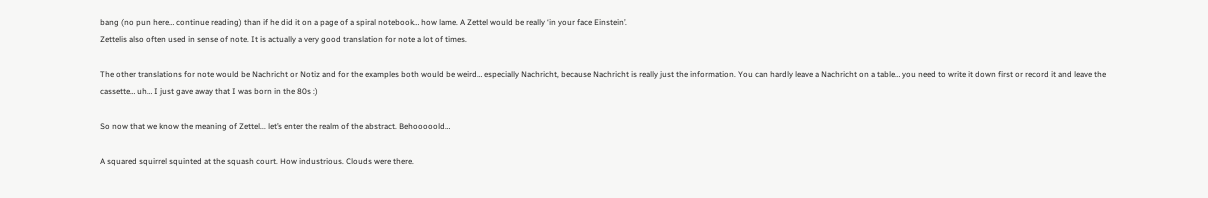bang (no pun here… continue reading) than if he did it on a page of a spiral notebook… how lame. A Zettel would be really ‘in your face Einstein’.
Zettelis also often used in sense of note. It is actually a very good translation for note a lot of times.

The other translations for note would be Nachricht or Notiz and for the examples both would be weird… especially Nachricht, because Nachricht is really just the information. You can hardly leave a Nachricht on a table… you need to write it down first or record it and leave the cassette… uh… I just gave away that I was born in the 80s :)

So now that we know the meaning of Zettel... let’s enter the realm of the abstract. Behooooold…

A squared squirrel squinted at the squash court. How industrious. Clouds were there.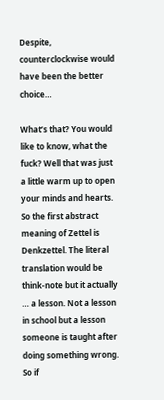Despite, counterclockwise would have been the better choice…

What’s that? You would like to know, what the fuck? Well that was just a little warm up to open your minds and hearts.
So the first abstract meaning of Zettel is Denkzettel. The literal translation would be think-note but it actually … a lesson. Not a lesson in school but a lesson someone is taught after doing something wrong. So if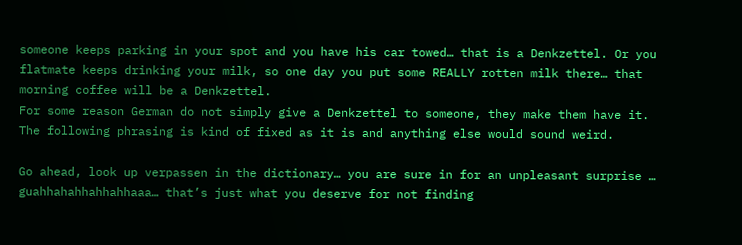someone keeps parking in your spot and you have his car towed… that is a Denkzettel. Or you flatmate keeps drinking your milk, so one day you put some REALLY rotten milk there… that morning coffee will be a Denkzettel.
For some reason German do not simply give a Denkzettel to someone, they make them have it. The following phrasing is kind of fixed as it is and anything else would sound weird.

Go ahead, look up verpassen in the dictionary… you are sure in for an unpleasant surprise … guahhahahhahhahhaaa… that’s just what you deserve for not finding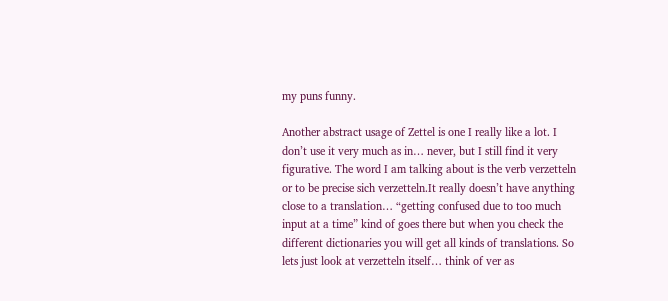my puns funny.

Another abstract usage of Zettel is one I really like a lot. I don’t use it very much as in… never, but I still find it very figurative. The word I am talking about is the verb verzetteln or to be precise sich verzetteln.It really doesn’t have anything close to a translation… “getting confused due to too much input at a time” kind of goes there but when you check the different dictionaries you will get all kinds of translations. So lets just look at verzetteln itself… think of ver as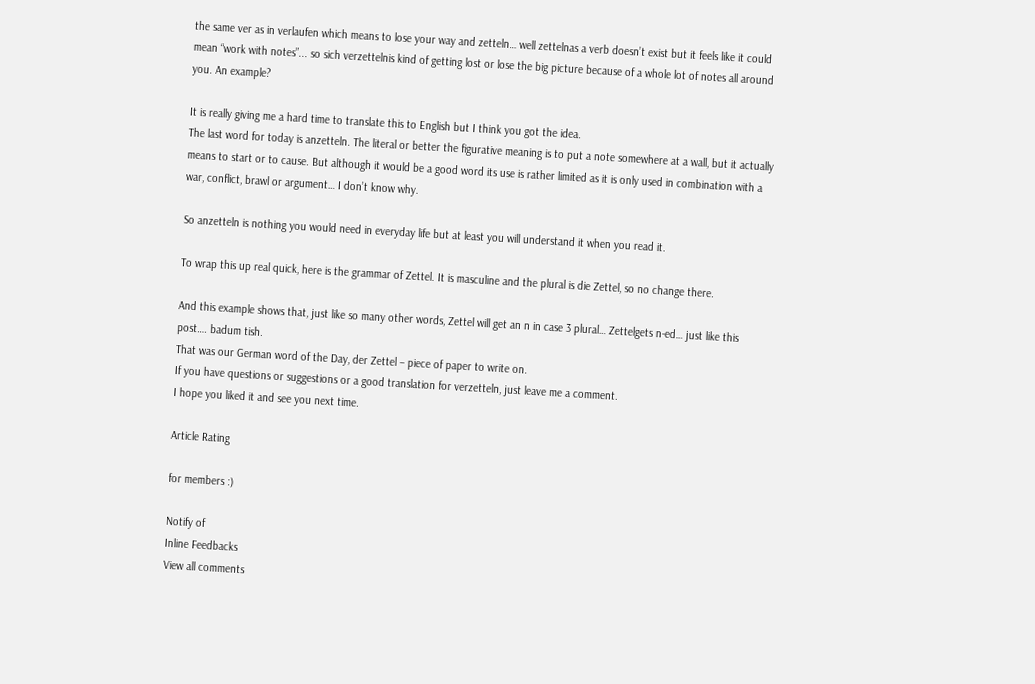the same ver as in verlaufen which means to lose your way and zetteln… well zettelnas a verb doesn’t exist but it feels like it could mean “work with notes”... so sich verzettelnis kind of getting lost or lose the big picture because of a whole lot of notes all around you. An example?

It is really giving me a hard time to translate this to English but I think you got the idea.
The last word for today is anzetteln. The literal or better the figurative meaning is to put a note somewhere at a wall, but it actually means to start or to cause. But although it would be a good word its use is rather limited as it is only used in combination with a war, conflict, brawl or argument… I don’t know why.

So anzetteln is nothing you would need in everyday life but at least you will understand it when you read it.

To wrap this up real quick, here is the grammar of Zettel. It is masculine and the plural is die Zettel, so no change there.

And this example shows that, just like so many other words, Zettel will get an n in case 3 plural… Zettelgets n-ed… just like this post…. badum tish.
That was our German word of the Day, der Zettel – piece of paper to write on.
If you have questions or suggestions or a good translation for verzetteln, just leave me a comment.
I hope you liked it and see you next time.

Article Rating

for members :)

Notify of
Inline Feedbacks
View all comments